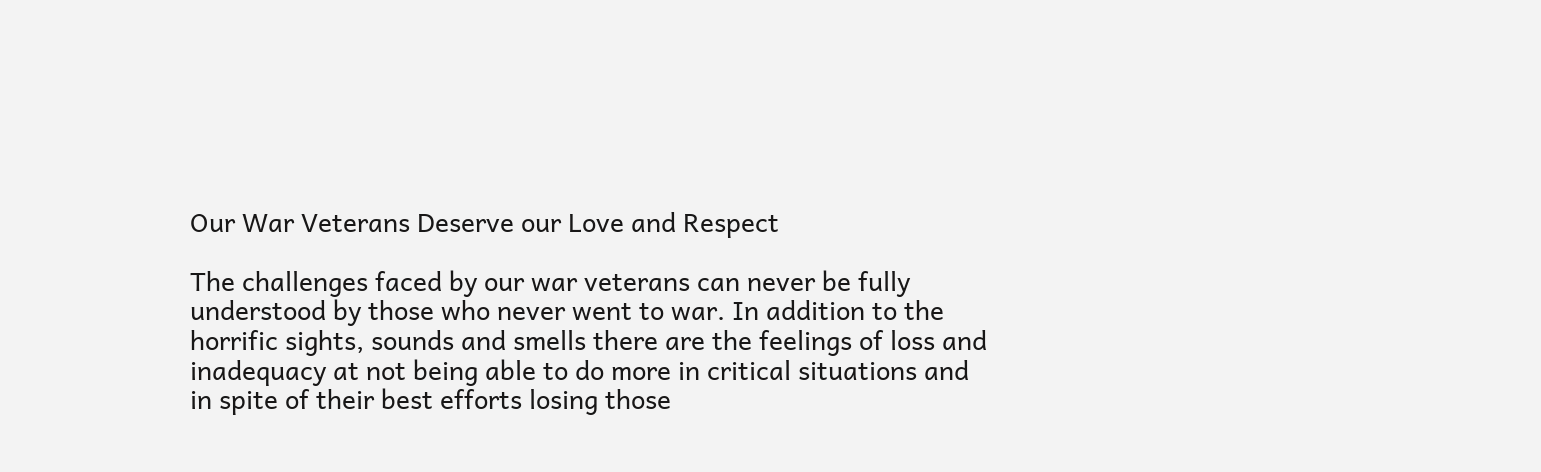Our War Veterans Deserve our Love and Respect

The challenges faced by our war veterans can never be fully understood by those who never went to war. In addition to the horrific sights, sounds and smells there are the feelings of loss and inadequacy at not being able to do more in critical situations and in spite of their best efforts losing those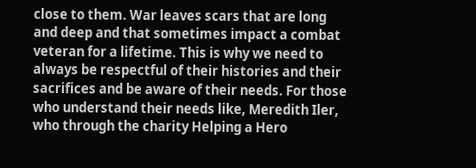close to them. War leaves scars that are long and deep and that sometimes impact a combat veteran for a lifetime. This is why we need to always be respectful of their histories and their sacrifices and be aware of their needs. For those who understand their needs like, Meredith Iler, who through the charity Helping a Hero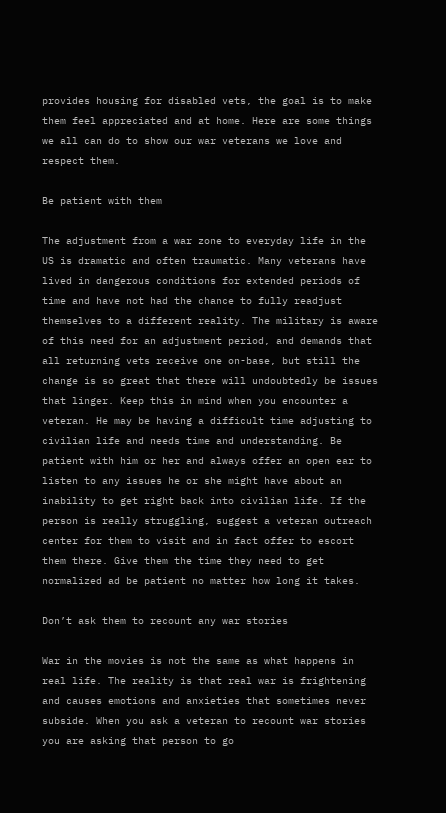provides housing for disabled vets, the goal is to make them feel appreciated and at home. Here are some things we all can do to show our war veterans we love and respect them.

Be patient with them

The adjustment from a war zone to everyday life in the US is dramatic and often traumatic. Many veterans have lived in dangerous conditions for extended periods of time and have not had the chance to fully readjust themselves to a different reality. The military is aware of this need for an adjustment period, and demands that all returning vets receive one on-base, but still the change is so great that there will undoubtedly be issues that linger. Keep this in mind when you encounter a veteran. He may be having a difficult time adjusting to civilian life and needs time and understanding. Be patient with him or her and always offer an open ear to listen to any issues he or she might have about an inability to get right back into civilian life. If the person is really struggling, suggest a veteran outreach center for them to visit and in fact offer to escort them there. Give them the time they need to get normalized ad be patient no matter how long it takes.

Don’t ask them to recount any war stories

War in the movies is not the same as what happens in real life. The reality is that real war is frightening and causes emotions and anxieties that sometimes never subside. When you ask a veteran to recount war stories you are asking that person to go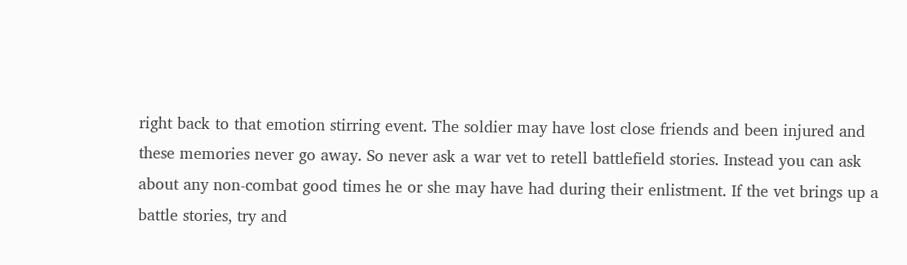right back to that emotion stirring event. The soldier may have lost close friends and been injured and these memories never go away. So never ask a war vet to retell battlefield stories. Instead you can ask about any non-combat good times he or she may have had during their enlistment. If the vet brings up a battle stories, try and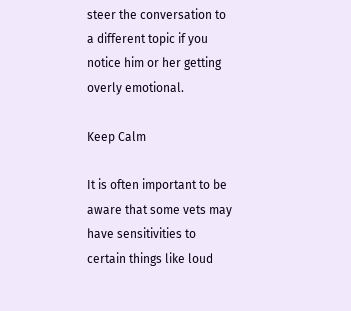steer the conversation to a different topic if you notice him or her getting overly emotional.

Keep Calm

It is often important to be aware that some vets may have sensitivities to certain things like loud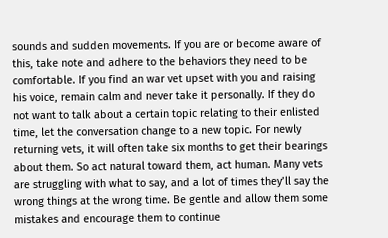sounds and sudden movements. If you are or become aware of this, take note and adhere to the behaviors they need to be comfortable. If you find an war vet upset with you and raising his voice, remain calm and never take it personally. If they do not want to talk about a certain topic relating to their enlisted time, let the conversation change to a new topic. For newly returning vets, it will often take six months to get their bearings about them. So act natural toward them, act human. Many vets are struggling with what to say, and a lot of times they’ll say the wrong things at the wrong time. Be gentle and allow them some mistakes and encourage them to continue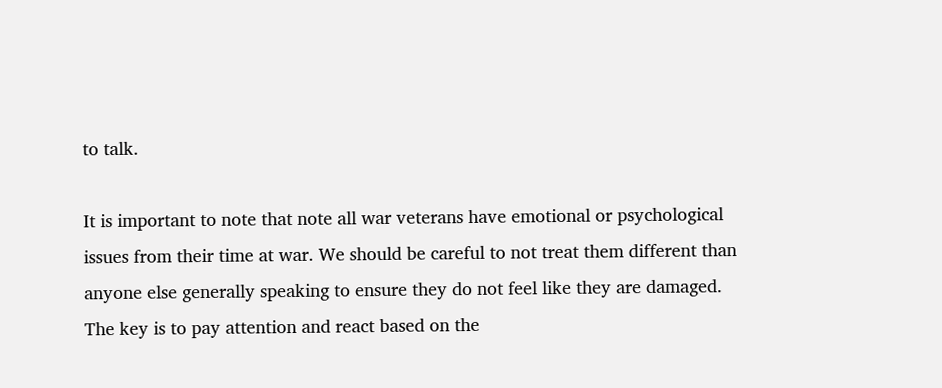to talk.

It is important to note that note all war veterans have emotional or psychological issues from their time at war. We should be careful to not treat them different than anyone else generally speaking to ensure they do not feel like they are damaged. The key is to pay attention and react based on the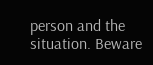person and the situation. Beware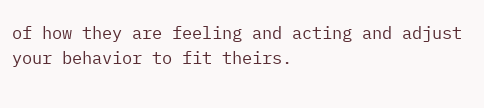of how they are feeling and acting and adjust your behavior to fit theirs.